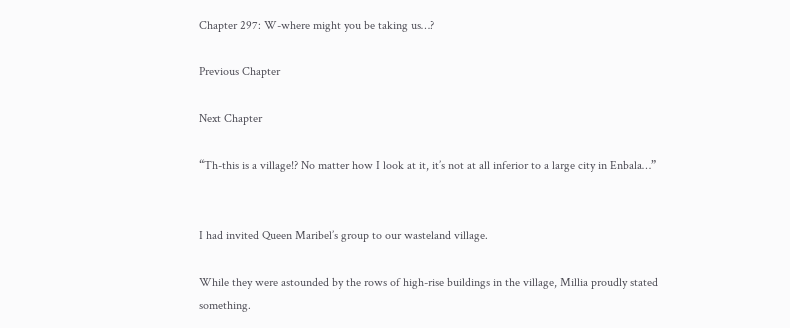Chapter 297: W-where might you be taking us…?

Previous Chapter

Next Chapter

“Th-this is a village!? No matter how I look at it, it’s not at all inferior to a large city in Enbala…”


I had invited Queen Maribel’s group to our wasteland village.

While they were astounded by the rows of high-rise buildings in the village, Millia proudly stated something.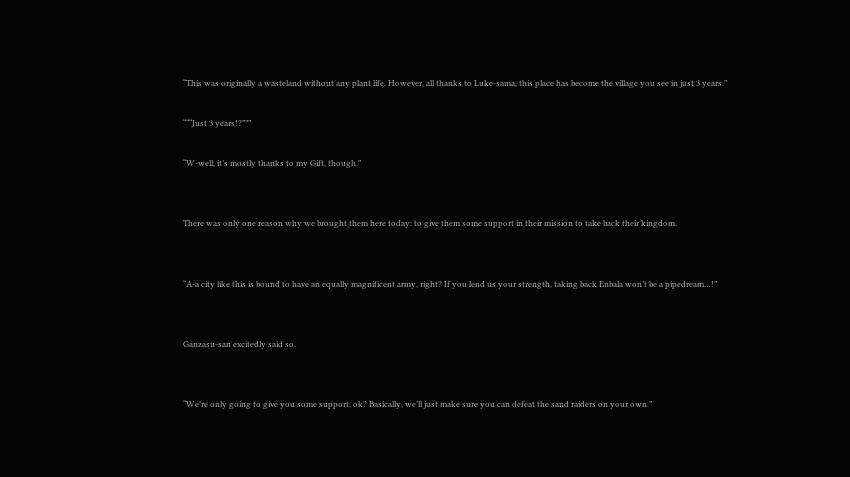“This was originally a wasteland without any plant life. However, all thanks to Luke-sama, this place has become the village you see in just 3 years.”

“““Just 3 years!?”””

“W-well, it’s mostly thanks to my Gift, though.”


There was only one reason why we brought them here today: to give them some support in their mission to take back their kingdom.


“A-a city like this is bound to have an equally magnificent army, right? If you lend us your strength, taking back Enbala won’t be a pipedream…!”


Ganzasu-san excitedly said so.


“We’re only going to give you some support, ok? Basically, we’ll just make sure you can defeat the sand raiders on your own.”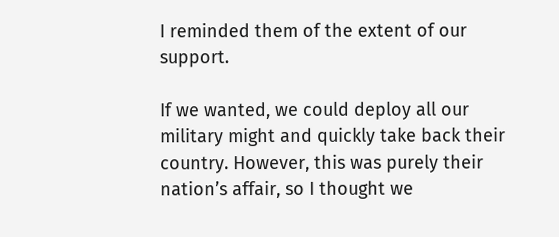I reminded them of the extent of our support.

If we wanted, we could deploy all our military might and quickly take back their country. However, this was purely their nation’s affair, so I thought we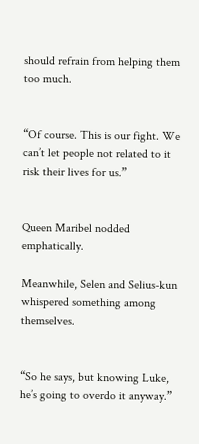should refrain from helping them too much.


“Of course. This is our fight. We can’t let people not related to it risk their lives for us.”


Queen Maribel nodded emphatically.

Meanwhile, Selen and Selius-kun whispered something among themselves.


“So he says, but knowing Luke, he’s going to overdo it anyway.”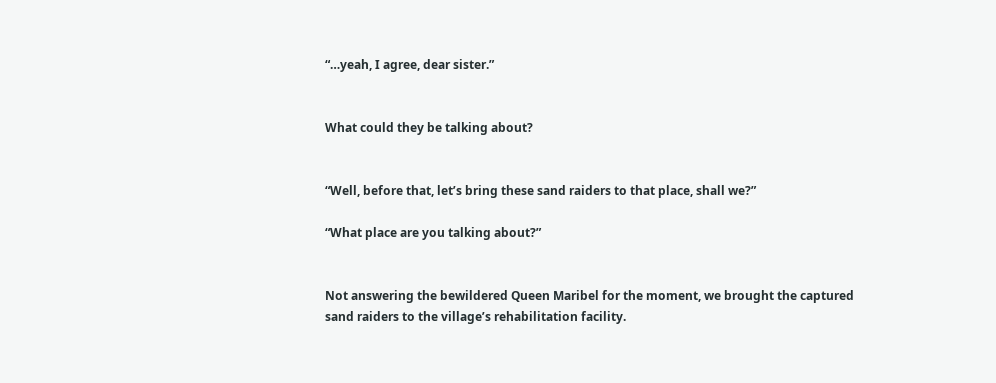“…yeah, I agree, dear sister.”


What could they be talking about?


“Well, before that, let’s bring these sand raiders to that place, shall we?”

“What place are you talking about?”


Not answering the bewildered Queen Maribel for the moment, we brought the captured sand raiders to the village’s rehabilitation facility.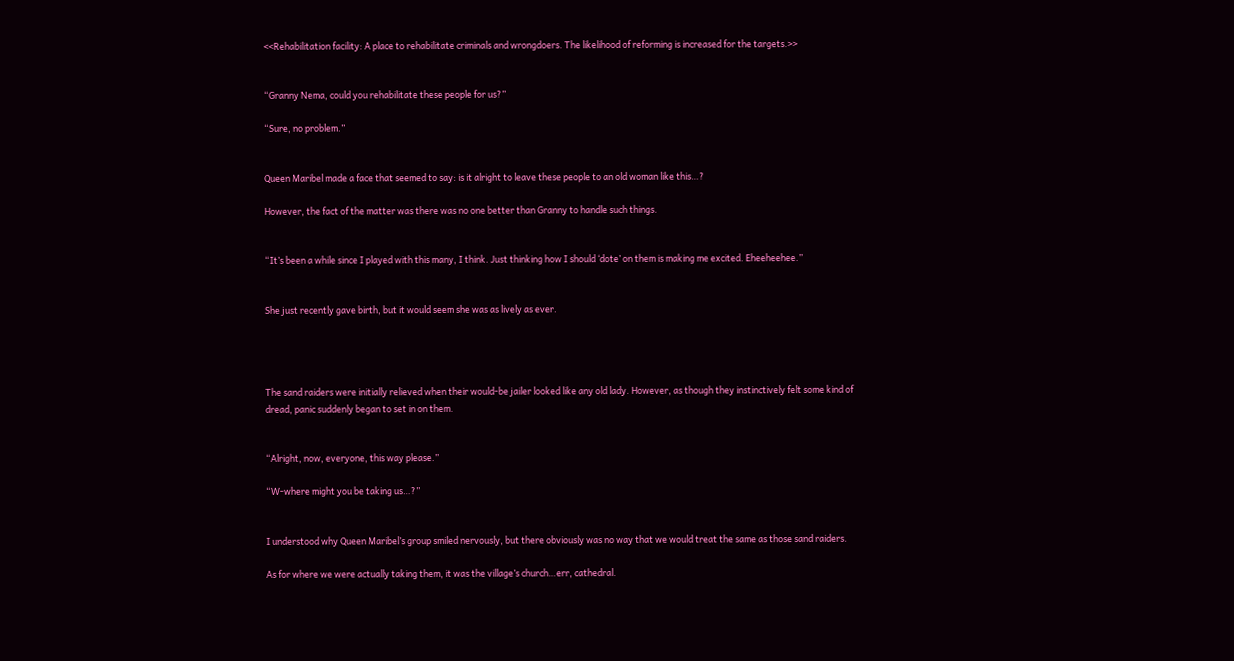<<Rehabilitation facility: A place to rehabilitate criminals and wrongdoers. The likelihood of reforming is increased for the targets.>>


“Granny Nema, could you rehabilitate these people for us?”

“Sure, no problem.”


Queen Maribel made a face that seemed to say: is it alright to leave these people to an old woman like this…?

However, the fact of the matter was there was no one better than Granny to handle such things.


“It’s been a while since I played with this many, I think. Just thinking how I should ‘dote’ on them is making me excited. Eheeheehee.”


She just recently gave birth, but it would seem she was as lively as ever.




The sand raiders were initially relieved when their would-be jailer looked like any old lady. However, as though they instinctively felt some kind of dread, panic suddenly began to set in on them.


“Alright, now, everyone, this way please.”

“W-where might you be taking us…?”


I understood why Queen Maribel’s group smiled nervously, but there obviously was no way that we would treat the same as those sand raiders.

As for where we were actually taking them, it was the village’s church…err, cathedral.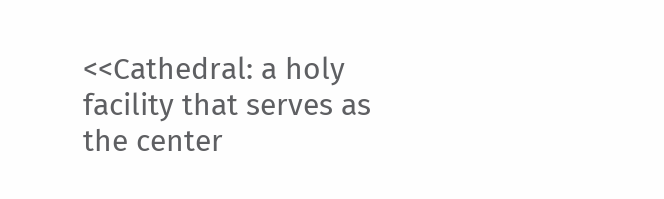<<Cathedral: a holy facility that serves as the center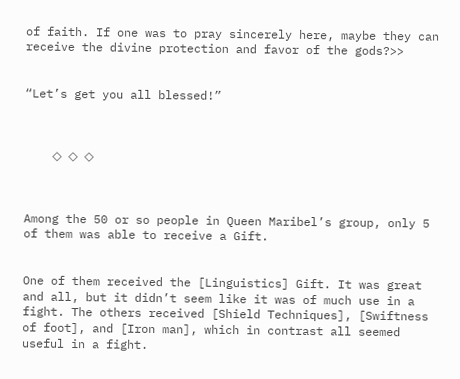of faith. If one was to pray sincerely here, maybe they can receive the divine protection and favor of the gods?>>


“Let’s get you all blessed!”



    ◇ ◇ ◇



Among the 50 or so people in Queen Maribel’s group, only 5 of them was able to receive a Gift.


One of them received the [Linguistics] Gift. It was great and all, but it didn’t seem like it was of much use in a fight. The others received [Shield Techniques], [Swiftness of foot], and [Iron man], which in contrast all seemed useful in a fight.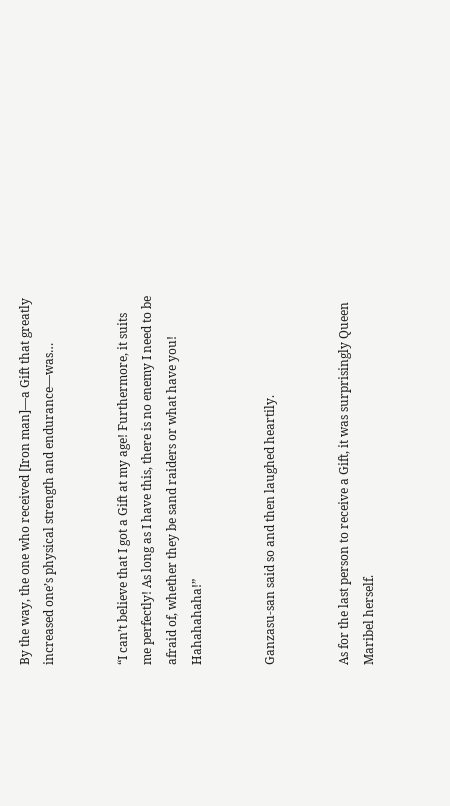By the way, the one who received [Iron man]—a Gift that greatly increased one’s physical strength and endurance—was…


“I can’t believe that I got a Gift at my age! Furthermore, it suits me perfectly! As long as I have this, there is no enemy I need to be afraid of, whether they be sand raiders or what have you! Hahahahaha!”


Ganzasu-san said so and then laughed heartily.


As for the last person to receive a Gift, it was surprisingly Queen Maribel herself.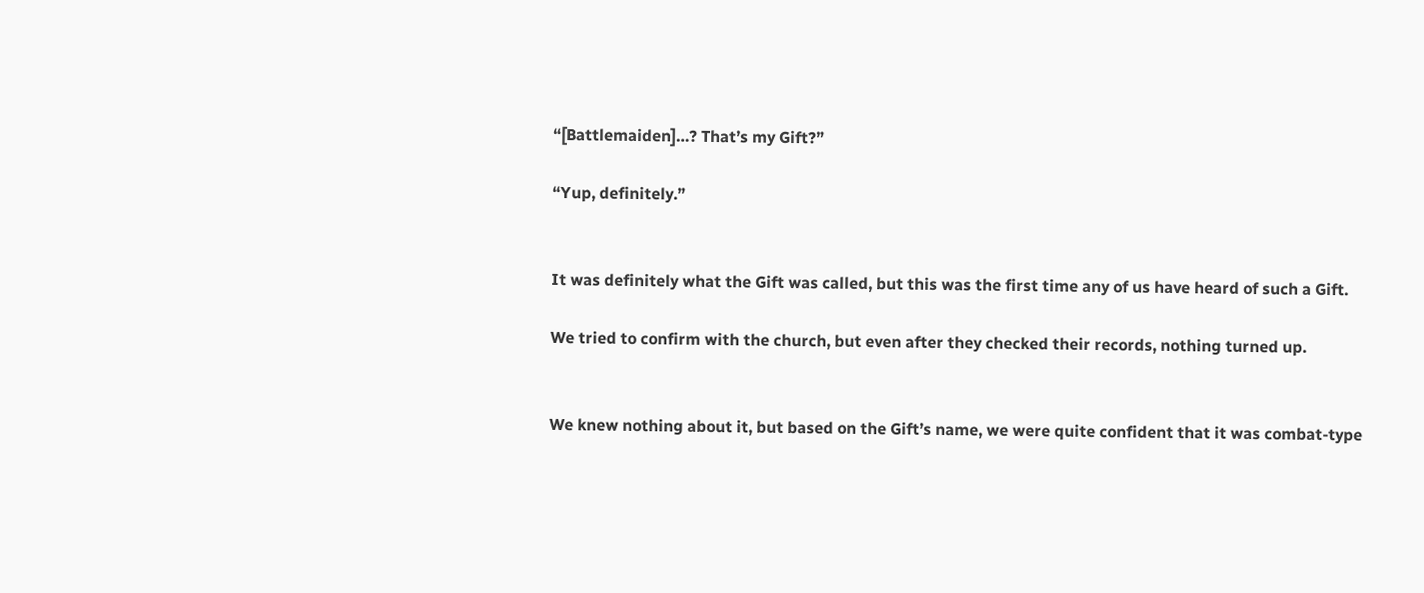“[Battlemaiden]…? That’s my Gift?”

“Yup, definitely.”


It was definitely what the Gift was called, but this was the first time any of us have heard of such a Gift.

We tried to confirm with the church, but even after they checked their records, nothing turned up.


We knew nothing about it, but based on the Gift’s name, we were quite confident that it was combat-type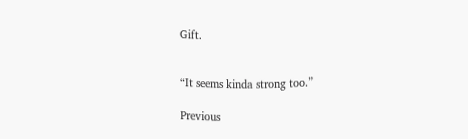Gift.


“It seems kinda strong too.”

Previous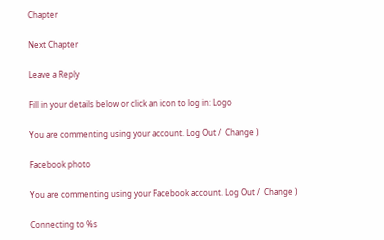Chapter

Next Chapter

Leave a Reply

Fill in your details below or click an icon to log in: Logo

You are commenting using your account. Log Out /  Change )

Facebook photo

You are commenting using your Facebook account. Log Out /  Change )

Connecting to %s